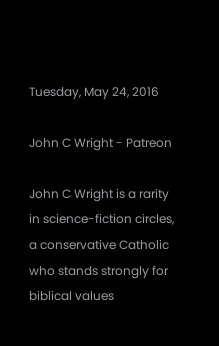Tuesday, May 24, 2016

John C Wright - Patreon

John C Wright is a rarity in science-fiction circles, a conservative Catholic who stands strongly for biblical values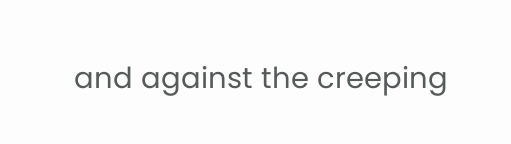and against the creeping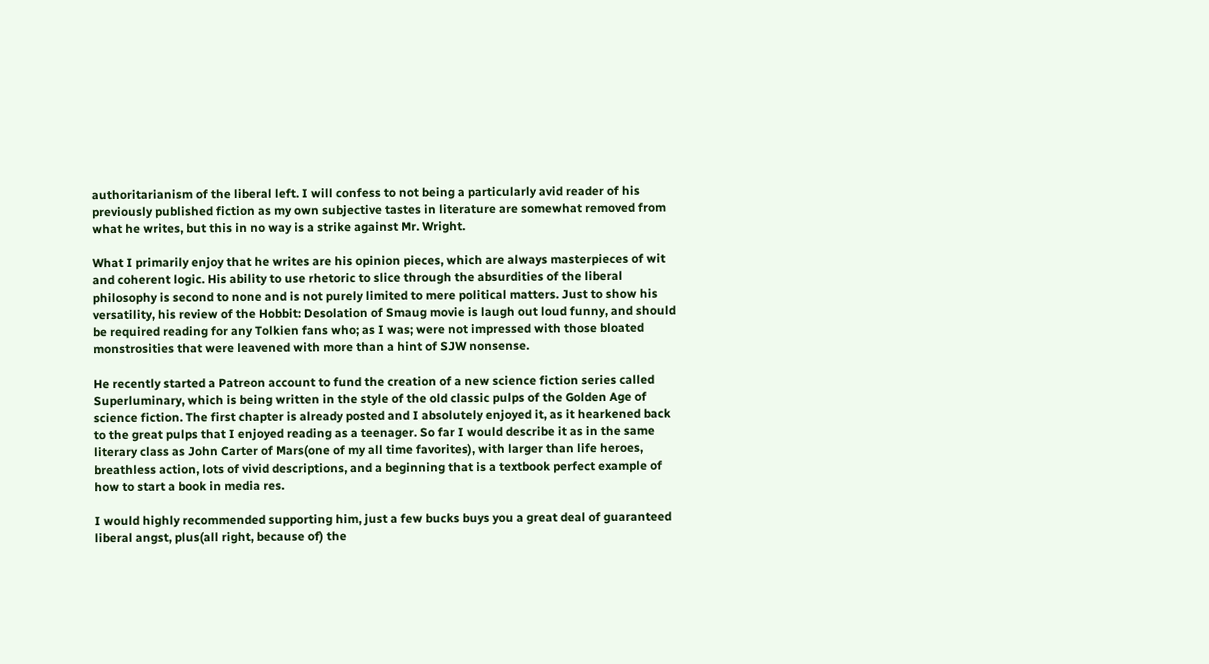authoritarianism of the liberal left. I will confess to not being a particularly avid reader of his previously published fiction as my own subjective tastes in literature are somewhat removed from what he writes, but this in no way is a strike against Mr. Wright.

What I primarily enjoy that he writes are his opinion pieces, which are always masterpieces of wit and coherent logic. His ability to use rhetoric to slice through the absurdities of the liberal philosophy is second to none and is not purely limited to mere political matters. Just to show his versatility, his review of the Hobbit: Desolation of Smaug movie is laugh out loud funny, and should be required reading for any Tolkien fans who; as I was; were not impressed with those bloated monstrosities that were leavened with more than a hint of SJW nonsense.

He recently started a Patreon account to fund the creation of a new science fiction series called Superluminary, which is being written in the style of the old classic pulps of the Golden Age of science fiction. The first chapter is already posted and I absolutely enjoyed it, as it hearkened back to the great pulps that I enjoyed reading as a teenager. So far I would describe it as in the same literary class as John Carter of Mars(one of my all time favorites), with larger than life heroes, breathless action, lots of vivid descriptions, and a beginning that is a textbook perfect example of how to start a book in media res.

I would highly recommended supporting him, just a few bucks buys you a great deal of guaranteed liberal angst, plus(all right, because of) the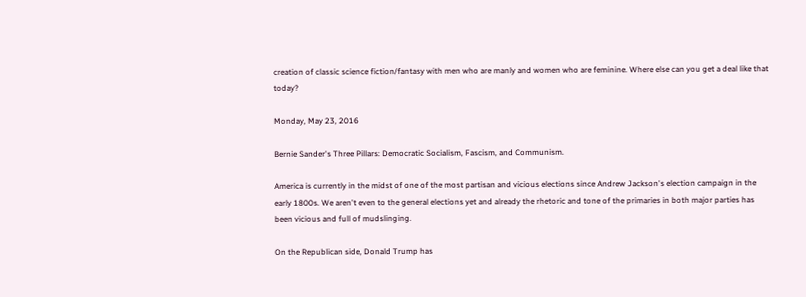creation of classic science fiction/fantasy with men who are manly and women who are feminine. Where else can you get a deal like that today?

Monday, May 23, 2016

Bernie Sander's Three Pillars: Democratic Socialism, Fascism, and Communism.

America is currently in the midst of one of the most partisan and vicious elections since Andrew Jackson's election campaign in the early 1800s. We aren't even to the general elections yet and already the rhetoric and tone of the primaries in both major parties has been vicious and full of mudslinging.

On the Republican side, Donald Trump has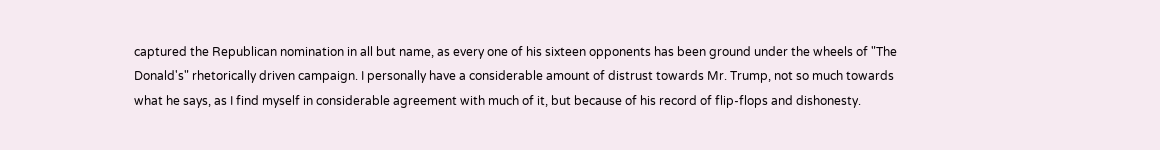captured the Republican nomination in all but name, as every one of his sixteen opponents has been ground under the wheels of "The Donald's" rhetorically driven campaign. I personally have a considerable amount of distrust towards Mr. Trump, not so much towards what he says, as I find myself in considerable agreement with much of it, but because of his record of flip-flops and dishonesty.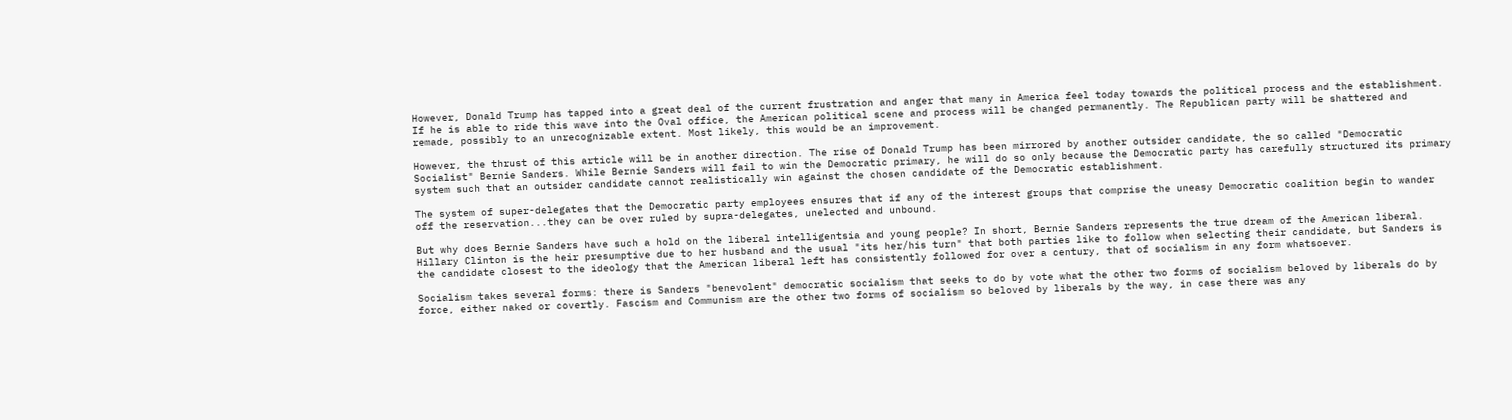However, Donald Trump has tapped into a great deal of the current frustration and anger that many in America feel today towards the political process and the establishment. If he is able to ride this wave into the Oval office, the American political scene and process will be changed permanently. The Republican party will be shattered and remade, possibly to an unrecognizable extent. Most likely, this would be an improvement.

However, the thrust of this article will be in another direction. The rise of Donald Trump has been mirrored by another outsider candidate, the so called "Democratic Socialist" Bernie Sanders. While Bernie Sanders will fail to win the Democratic primary, he will do so only because the Democratic party has carefully structured its primary system such that an outsider candidate cannot realistically win against the chosen candidate of the Democratic establishment.

The system of super-delegates that the Democratic party employees ensures that if any of the interest groups that comprise the uneasy Democratic coalition begin to wander off the reservation...they can be over ruled by supra-delegates, unelected and unbound.

But why does Bernie Sanders have such a hold on the liberal intelligentsia and young people? In short, Bernie Sanders represents the true dream of the American liberal. Hillary Clinton is the heir presumptive due to her husband and the usual "its her/his turn" that both parties like to follow when selecting their candidate, but Sanders is the candidate closest to the ideology that the American liberal left has consistently followed for over a century, that of socialism in any form whatsoever.

Socialism takes several forms: there is Sanders "benevolent" democratic socialism that seeks to do by vote what the other two forms of socialism beloved by liberals do by force, either naked or covertly. Fascism and Communism are the other two forms of socialism so beloved by liberals by the way, in case there was any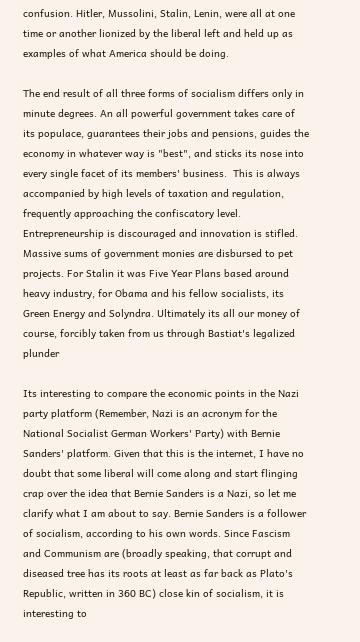confusion. Hitler, Mussolini, Stalin, Lenin, were all at one time or another lionized by the liberal left and held up as examples of what America should be doing.

The end result of all three forms of socialism differs only in minute degrees. An all powerful government takes care of its populace, guarantees their jobs and pensions, guides the economy in whatever way is "best", and sticks its nose into every single facet of its members' business.  This is always accompanied by high levels of taxation and regulation, frequently approaching the confiscatory level. Entrepreneurship is discouraged and innovation is stifled. Massive sums of government monies are disbursed to pet projects. For Stalin it was Five Year Plans based around heavy industry, for Obama and his fellow socialists, its Green Energy and Solyndra. Ultimately its all our money of course, forcibly taken from us through Bastiat's legalized plunder

Its interesting to compare the economic points in the Nazi party platform (Remember, Nazi is an acronym for the National Socialist German Workers' Party) with Bernie Sanders' platform. Given that this is the internet, I have no doubt that some liberal will come along and start flinging crap over the idea that Bernie Sanders is a Nazi, so let me clarify what I am about to say. Bernie Sanders is a follower of socialism, according to his own words. Since Fascism and Communism are (broadly speaking, that corrupt and diseased tree has its roots at least as far back as Plato's Republic, written in 360 BC) close kin of socialism, it is interesting to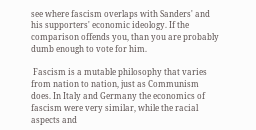see where fascism overlaps with Sanders' and his supporters' economic ideology. If the comparison offends you, than you are probably dumb enough to vote for him.

 Fascism is a mutable philosophy that varies from nation to nation, just as Communism does. In Italy and Germany the economics of fascism were very similar, while the racial aspects and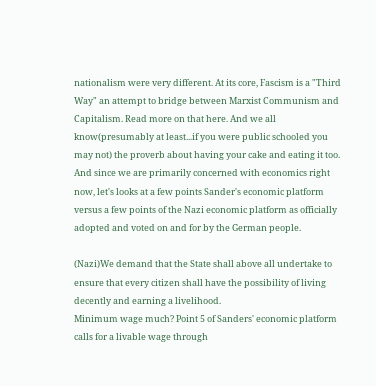nationalism were very different. At its core, Fascism is a "Third Way" an attempt to bridge between Marxist Communism and Capitalism. Read more on that here. And we all know(presumably at least...if you were public schooled you may not) the proverb about having your cake and eating it too. And since we are primarily concerned with economics right now, let's looks at a few points Sander's economic platform versus a few points of the Nazi economic platform as officially adopted and voted on and for by the German people.

(Nazi)We demand that the State shall above all undertake to ensure that every citizen shall have the possibility of living decently and earning a livelihood.
Minimum wage much? Point 5 of Sanders' economic platform calls for a livable wage through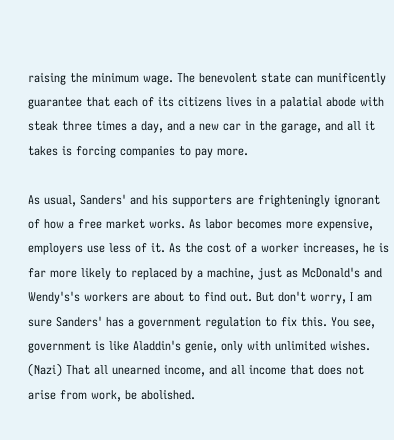raising the minimum wage. The benevolent state can munificently guarantee that each of its citizens lives in a palatial abode with steak three times a day, and a new car in the garage, and all it takes is forcing companies to pay more.

As usual, Sanders' and his supporters are frighteningly ignorant of how a free market works. As labor becomes more expensive, employers use less of it. As the cost of a worker increases, he is far more likely to replaced by a machine, just as McDonald's and Wendy's's workers are about to find out. But don't worry, I am sure Sanders' has a government regulation to fix this. You see, government is like Aladdin's genie, only with unlimited wishes.
(Nazi) That all unearned income, and all income that does not arise from work, be abolished.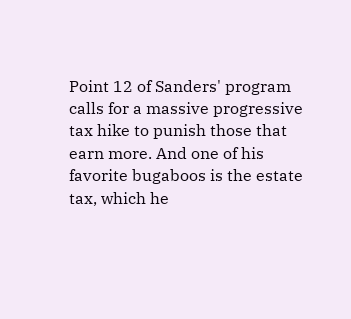Point 12 of Sanders' program calls for a massive progressive tax hike to punish those that earn more. And one of his favorite bugaboos is the estate tax, which he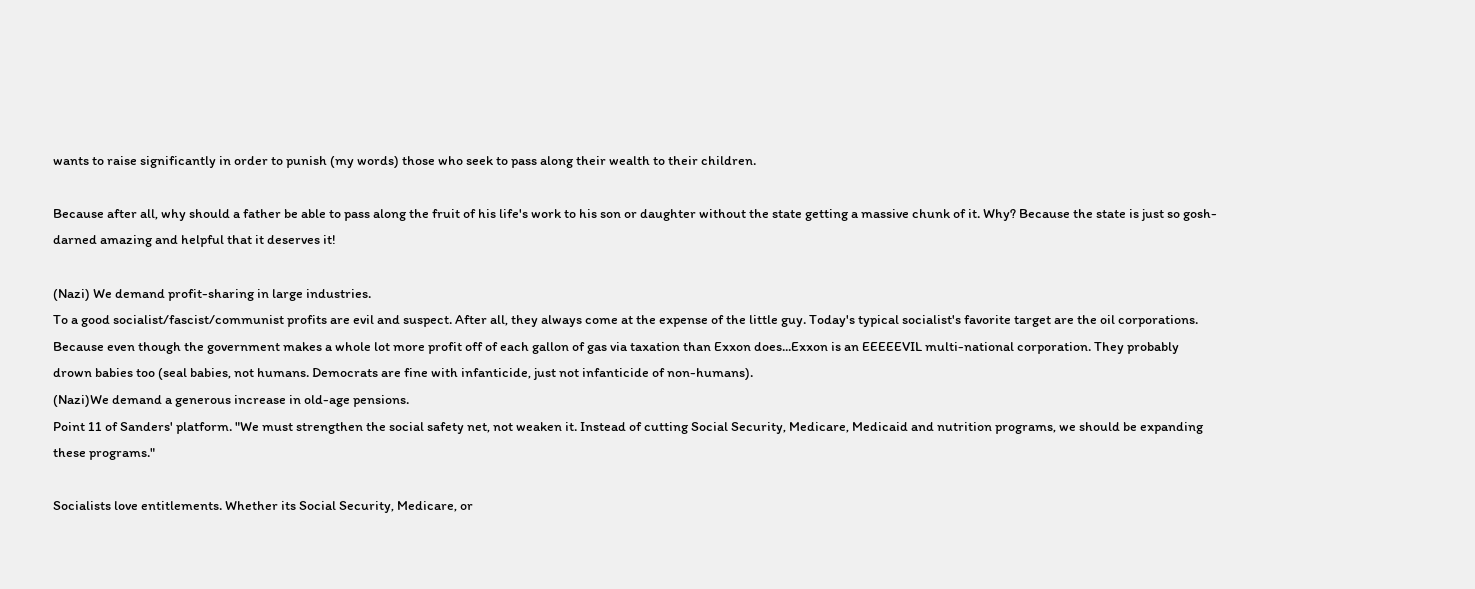wants to raise significantly in order to punish (my words) those who seek to pass along their wealth to their children.

Because after all, why should a father be able to pass along the fruit of his life's work to his son or daughter without the state getting a massive chunk of it. Why? Because the state is just so gosh-darned amazing and helpful that it deserves it!

(Nazi) We demand profit-sharing in large industries.
To a good socialist/fascist/communist profits are evil and suspect. After all, they always come at the expense of the little guy. Today's typical socialist's favorite target are the oil corporations. Because even though the government makes a whole lot more profit off of each gallon of gas via taxation than Exxon does...Exxon is an EEEEEVIL multi-national corporation. They probably drown babies too (seal babies, not humans. Democrats are fine with infanticide, just not infanticide of non-humans).
(Nazi)We demand a generous increase in old-age pensions.
Point 11 of Sanders' platform. "We must strengthen the social safety net, not weaken it. Instead of cutting Social Security, Medicare, Medicaid and nutrition programs, we should be expanding these programs."

Socialists love entitlements. Whether its Social Security, Medicare, or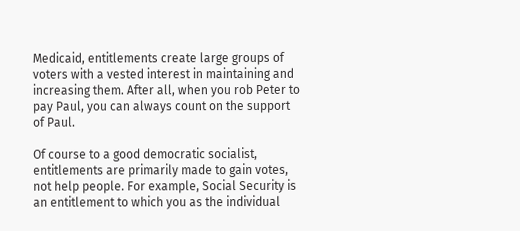Medicaid, entitlements create large groups of voters with a vested interest in maintaining and increasing them. After all, when you rob Peter to pay Paul, you can always count on the support of Paul.

Of course to a good democratic socialist, entitlements are primarily made to gain votes, not help people. For example, Social Security is an entitlement to which you as the individual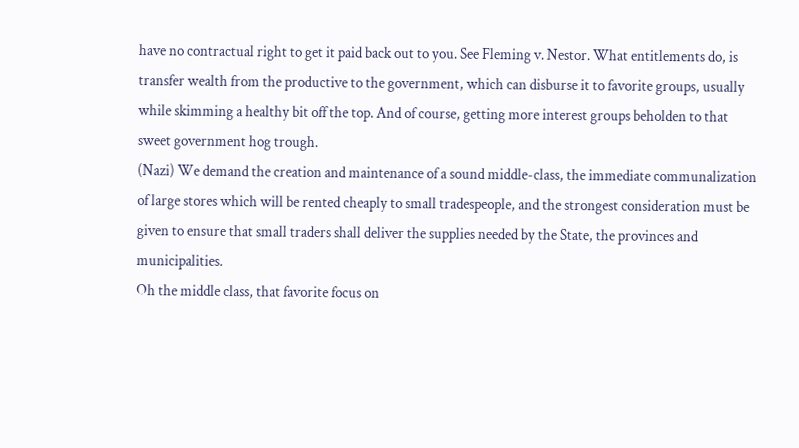have no contractual right to get it paid back out to you. See Fleming v. Nestor. What entitlements do, is transfer wealth from the productive to the government, which can disburse it to favorite groups, usually while skimming a healthy bit off the top. And of course, getting more interest groups beholden to that sweet government hog trough.
(Nazi) We demand the creation and maintenance of a sound middle-class, the immediate communalization of large stores which will be rented cheaply to small tradespeople, and the strongest consideration must be given to ensure that small traders shall deliver the supplies needed by the State, the provinces and municipalities.
Oh the middle class, that favorite focus on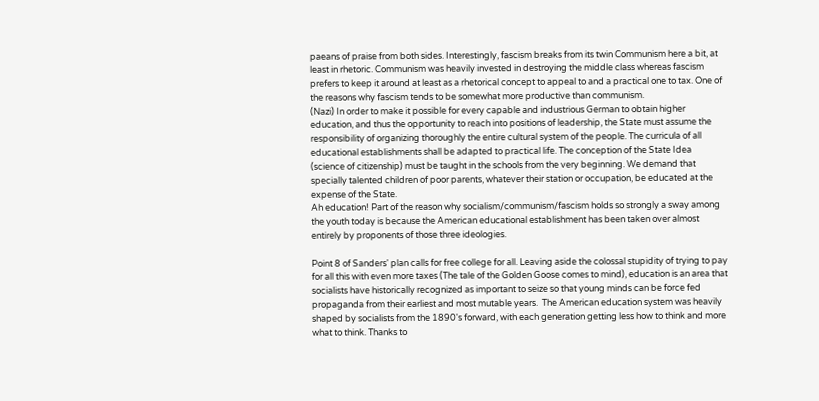paeans of praise from both sides. Interestingly, fascism breaks from its twin Communism here a bit, at least in rhetoric. Communism was heavily invested in destroying the middle class whereas fascism prefers to keep it around at least as a rhetorical concept to appeal to and a practical one to tax. One of the reasons why fascism tends to be somewhat more productive than communism.
(Nazi) In order to make it possible for every capable and industrious German to obtain higher education, and thus the opportunity to reach into positions of leadership, the State must assume the responsibility of organizing thoroughly the entire cultural system of the people. The curricula of all educational establishments shall be adapted to practical life. The conception of the State Idea (science of citizenship) must be taught in the schools from the very beginning. We demand that specially talented children of poor parents, whatever their station or occupation, be educated at the expense of the State.
Ah education! Part of the reason why socialism/communism/fascism holds so strongly a sway among the youth today is because the American educational establishment has been taken over almost entirely by proponents of those three ideologies.

Point 8 of Sanders' plan calls for free college for all. Leaving aside the colossal stupidity of trying to pay for all this with even more taxes (The tale of the Golden Goose comes to mind), education is an area that socialists have historically recognized as important to seize so that young minds can be force fed propaganda from their earliest and most mutable years.  The American education system was heavily shaped by socialists from the 1890's forward, with each generation getting less how to think and more what to think. Thanks to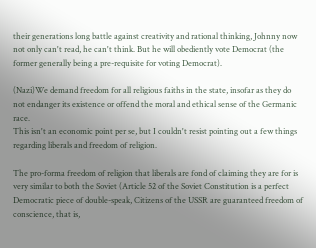their generations long battle against creativity and rational thinking, Johnny now not only can't read, he can't think. But he will obediently vote Democrat (the former generally being a pre-requisite for voting Democrat).

(Nazi)We demand freedom for all religious faiths in the state, insofar as they do not endanger its existence or offend the moral and ethical sense of the Germanic race.
This isn't an economic point per se, but I couldn't resist pointing out a few things regarding liberals and freedom of religion.

The pro-forma freedom of religion that liberals are fond of claiming they are for is very similar to both the Soviet (Article 52 of the Soviet Constitution is a perfect Democratic piece of double-speak, Citizens of the USSR are guaranteed freedom of conscience, that is,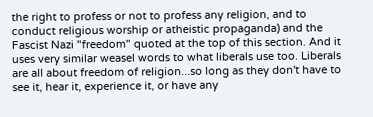the right to profess or not to profess any religion, and to conduct religious worship or atheistic propaganda) and the Fascist Nazi "freedom" quoted at the top of this section. And it uses very similar weasel words to what liberals use too. Liberals are all about freedom of religion...so long as they don't have to see it, hear it, experience it, or have any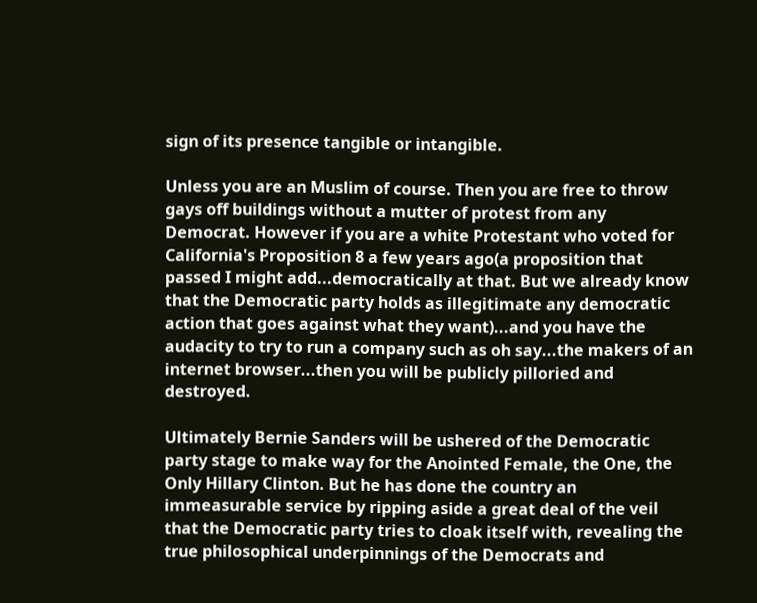sign of its presence tangible or intangible.

Unless you are an Muslim of course. Then you are free to throw gays off buildings without a mutter of protest from any Democrat. However if you are a white Protestant who voted for California's Proposition 8 a few years ago(a proposition that passed I might add...democratically at that. But we already know that the Democratic party holds as illegitimate any democratic action that goes against what they want)...and you have the audacity to try to run a company such as oh say...the makers of an internet browser...then you will be publicly pilloried and destroyed.

Ultimately Bernie Sanders will be ushered of the Democratic party stage to make way for the Anointed Female, the One, the Only Hillary Clinton. But he has done the country an immeasurable service by ripping aside a great deal of the veil that the Democratic party tries to cloak itself with, revealing the true philosophical underpinnings of the Democrats and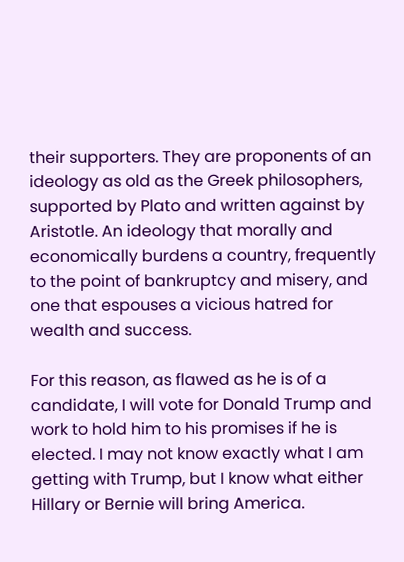their supporters. They are proponents of an ideology as old as the Greek philosophers, supported by Plato and written against by Aristotle. An ideology that morally and economically burdens a country, frequently to the point of bankruptcy and misery, and one that espouses a vicious hatred for wealth and success.

For this reason, as flawed as he is of a candidate, I will vote for Donald Trump and work to hold him to his promises if he is elected. I may not know exactly what I am getting with Trump, but I know what either Hillary or Bernie will bring America.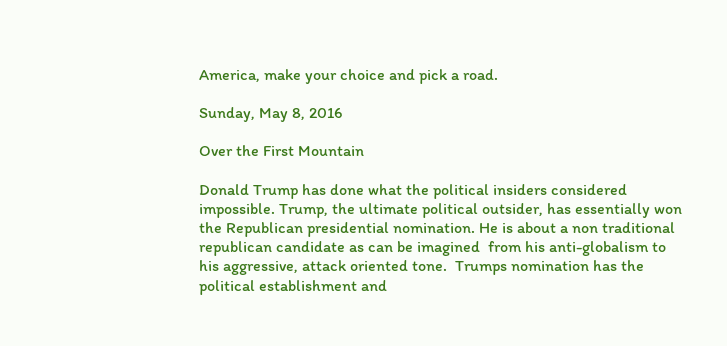America, make your choice and pick a road.

Sunday, May 8, 2016

Over the First Mountain

Donald Trump has done what the political insiders considered impossible. Trump, the ultimate political outsider, has essentially won the Republican presidential nomination. He is about a non traditional republican candidate as can be imagined  from his anti-globalism to his aggressive, attack oriented tone.  Trumps nomination has the  political establishment and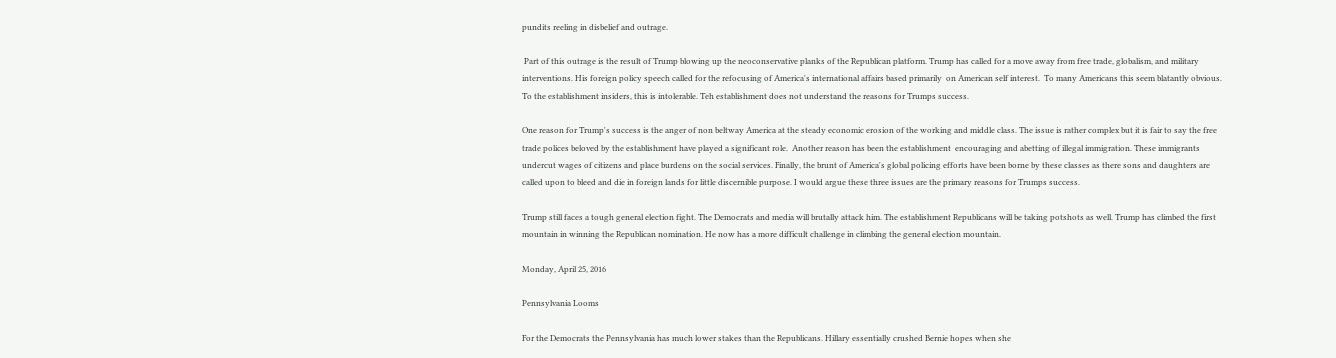pundits reeling in disbelief and outrage.

 Part of this outrage is the result of Trump blowing up the neoconservative planks of the Republican platform. Trump has called for a move away from free trade, globalism, and military interventions. His foreign policy speech called for the refocusing of America's international affairs based primarily  on American self interest.  To many Americans this seem blatantly obvious. To the establishment insiders, this is intolerable. Teh establishment does not understand the reasons for Trumps success.

One reason for Trump's success is the anger of non beltway America at the steady economic erosion of the working and middle class. The issue is rather complex but it is fair to say the free trade polices beloved by the establishment have played a significant role.  Another reason has been the establishment  encouraging and abetting of illegal immigration. These immigrants undercut wages of citizens and place burdens on the social services. Finally, the brunt of America's global policing efforts have been borne by these classes as there sons and daughters are called upon to bleed and die in foreign lands for little discernible purpose. I would argue these three issues are the primary reasons for Trumps success.

Trump still faces a tough general election fight. The Democrats and media will brutally attack him. The establishment Republicans will be taking potshots as well. Trump has climbed the first mountain in winning the Republican nomination. He now has a more difficult challenge in climbing the general election mountain.

Monday, April 25, 2016

Pennsylvania Looms

For the Democrats the Pennsylvania has much lower stakes than the Republicans. Hillary essentially crushed Bernie hopes when she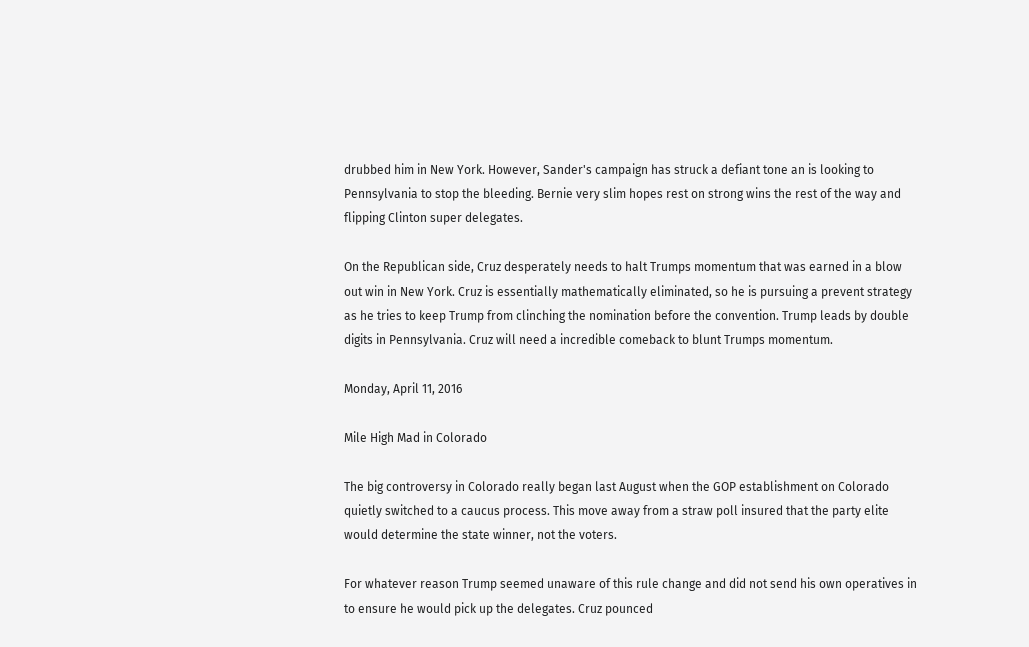drubbed him in New York. However, Sander's campaign has struck a defiant tone an is looking to Pennsylvania to stop the bleeding. Bernie very slim hopes rest on strong wins the rest of the way and flipping Clinton super delegates.

On the Republican side, Cruz desperately needs to halt Trumps momentum that was earned in a blow out win in New York. Cruz is essentially mathematically eliminated, so he is pursuing a prevent strategy as he tries to keep Trump from clinching the nomination before the convention. Trump leads by double digits in Pennsylvania. Cruz will need a incredible comeback to blunt Trumps momentum.

Monday, April 11, 2016

Mile High Mad in Colorado

The big controversy in Colorado really began last August when the GOP establishment on Colorado quietly switched to a caucus process. This move away from a straw poll insured that the party elite would determine the state winner, not the voters.

For whatever reason Trump seemed unaware of this rule change and did not send his own operatives in to ensure he would pick up the delegates. Cruz pounced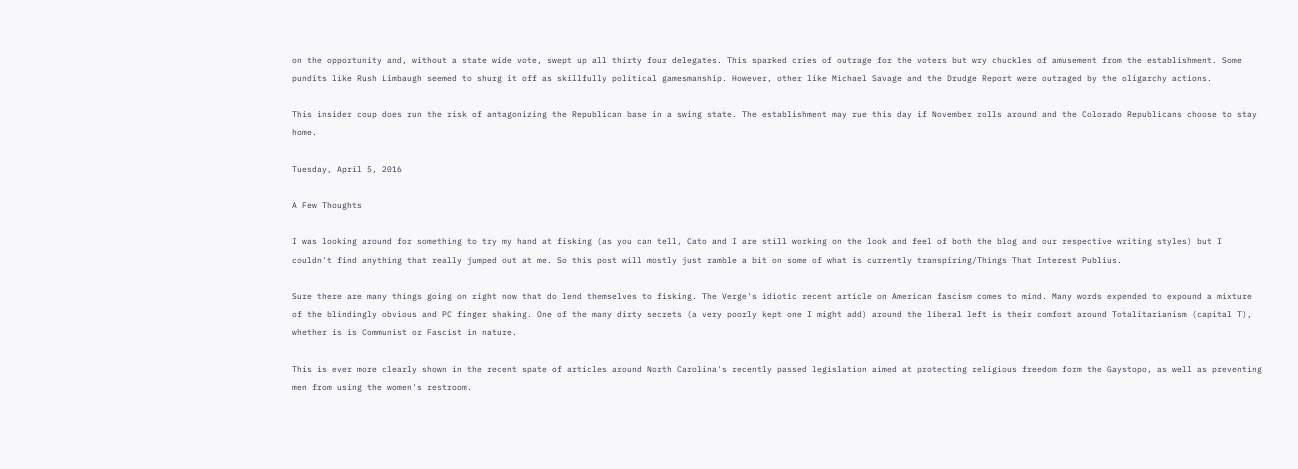on the opportunity and, without a state wide vote, swept up all thirty four delegates. This sparked cries of outrage for the voters but wry chuckles of amusement from the establishment. Some pundits like Rush Limbaugh seemed to shurg it off as skillfully political gamesmanship. However, other like Michael Savage and the Drudge Report were outraged by the oligarchy actions.

This insider coup does run the risk of antagonizing the Republican base in a swing state. The establishment may rue this day if November rolls around and the Colorado Republicans choose to stay home.

Tuesday, April 5, 2016

A Few Thoughts

I was looking around for something to try my hand at fisking (as you can tell, Cato and I are still working on the look and feel of both the blog and our respective writing styles) but I couldn't find anything that really jumped out at me. So this post will mostly just ramble a bit on some of what is currently transpiring/Things That Interest Publius.

Sure there are many things going on right now that do lend themselves to fisking. The Verge's idiotic recent article on American fascism comes to mind. Many words expended to expound a mixture of the blindingly obvious and PC finger shaking. One of the many dirty secrets (a very poorly kept one I might add) around the liberal left is their comfort around Totalitarianism (capital T), whether is is Communist or Fascist in nature.

This is ever more clearly shown in the recent spate of articles around North Carolina's recently passed legislation aimed at protecting religious freedom form the Gaystopo, as well as preventing men from using the women's restroom.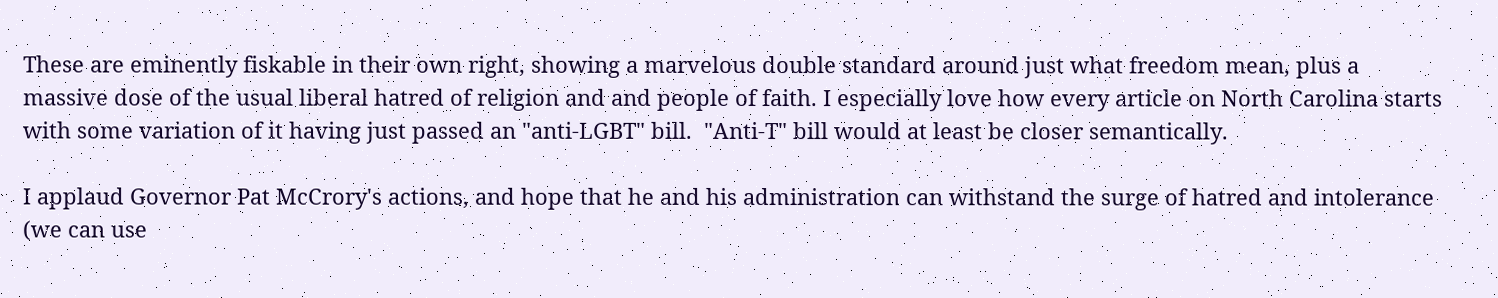These are eminently fiskable in their own right, showing a marvelous double standard around just what freedom mean, plus a massive dose of the usual liberal hatred of religion and and people of faith. I especially love how every article on North Carolina starts with some variation of it having just passed an "anti-LGBT" bill.  "Anti-T" bill would at least be closer semantically.

I applaud Governor Pat McCrory's actions, and hope that he and his administration can withstand the surge of hatred and intolerance (we can use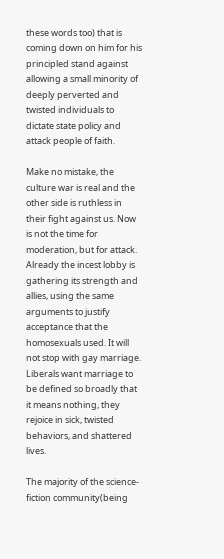these words too) that is coming down on him for his principled stand against allowing a small minority of deeply perverted and twisted individuals to dictate state policy and attack people of faith.

Make no mistake, the culture war is real and the other side is ruthless in their fight against us. Now is not the time for moderation, but for attack. Already the incest lobby is gathering its strength and allies, using the same arguments to justify acceptance that the homosexuals used. It will not stop with gay marriage. Liberals want marriage to be defined so broadly that it means nothing, they rejoice in sick, twisted behaviors, and shattered lives.

The majority of the science-fiction community(being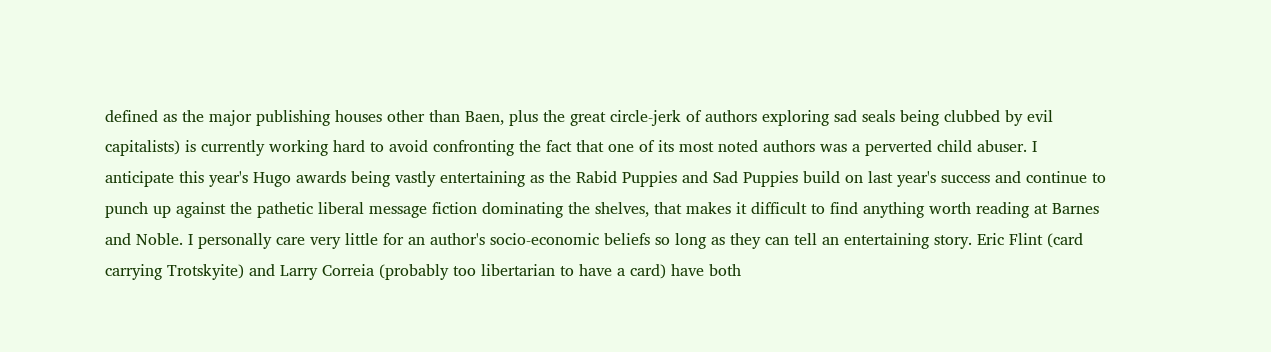defined as the major publishing houses other than Baen, plus the great circle-jerk of authors exploring sad seals being clubbed by evil capitalists) is currently working hard to avoid confronting the fact that one of its most noted authors was a perverted child abuser. I anticipate this year's Hugo awards being vastly entertaining as the Rabid Puppies and Sad Puppies build on last year's success and continue to punch up against the pathetic liberal message fiction dominating the shelves, that makes it difficult to find anything worth reading at Barnes and Noble. I personally care very little for an author's socio-economic beliefs so long as they can tell an entertaining story. Eric Flint (card carrying Trotskyite) and Larry Correia (probably too libertarian to have a card) have both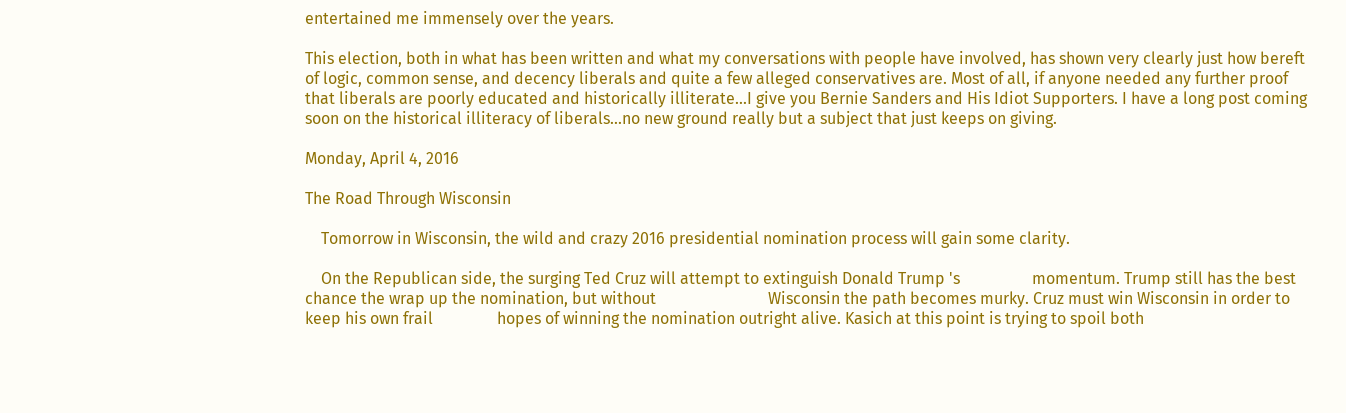entertained me immensely over the years.

This election, both in what has been written and what my conversations with people have involved, has shown very clearly just how bereft of logic, common sense, and decency liberals and quite a few alleged conservatives are. Most of all, if anyone needed any further proof that liberals are poorly educated and historically illiterate...I give you Bernie Sanders and His Idiot Supporters. I have a long post coming soon on the historical illiteracy of liberals...no new ground really but a subject that just keeps on giving.

Monday, April 4, 2016

The Road Through Wisconsin

    Tomorrow in Wisconsin, the wild and crazy 2016 presidential nomination process will gain some clarity.

    On the Republican side, the surging Ted Cruz will attempt to extinguish Donald Trump 's                  momentum. Trump still has the best chance the wrap up the nomination, but without                            Wisconsin the path becomes murky. Cruz must win Wisconsin in order to keep his own frail                hopes of winning the nomination outright alive. Kasich at this point is trying to spoil both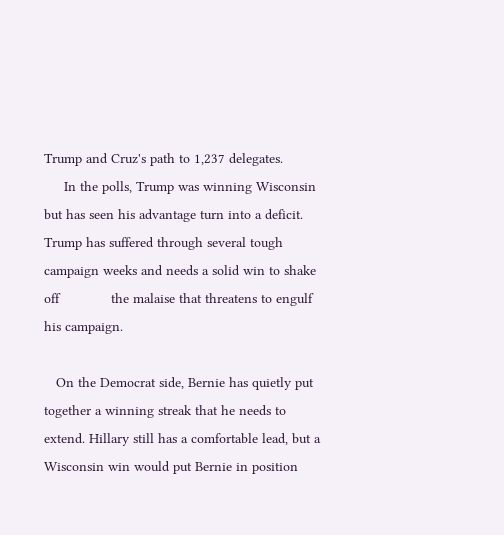Trump and Cruz's path to 1,237 delegates.
     In the polls, Trump was winning Wisconsin but has seen his advantage turn into a deficit.                  Trump has suffered through several tough campaign weeks and needs a solid win to shake off             the malaise that threatens to engulf his campaign.

   On the Democrat side, Bernie has quietly put together a winning streak that he needs to extend. Hillary still has a comfortable lead, but a Wisconsin win would put Bernie in position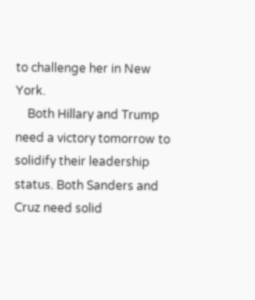to challenge her in New York.
    Both Hillary and Trump need a victory tomorrow to solidify their leadership status. Both Sanders and Cruz need solid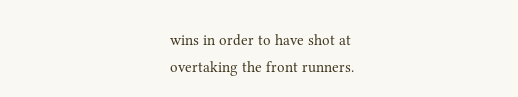wins in order to have shot at overtaking the front runners.